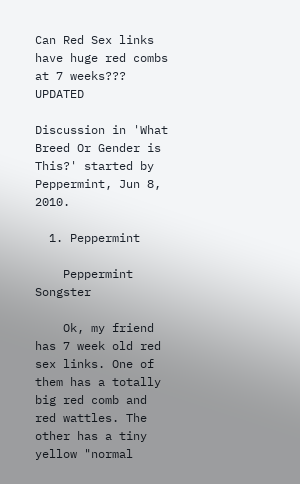Can Red Sex links have huge red combs at 7 weeks??? UPDATED

Discussion in 'What Breed Or Gender is This?' started by Peppermint, Jun 8, 2010.

  1. Peppermint

    Peppermint Songster

    Ok, my friend has 7 week old red sex links. One of them has a totally big red comb and red wattles. The other has a tiny yellow "normal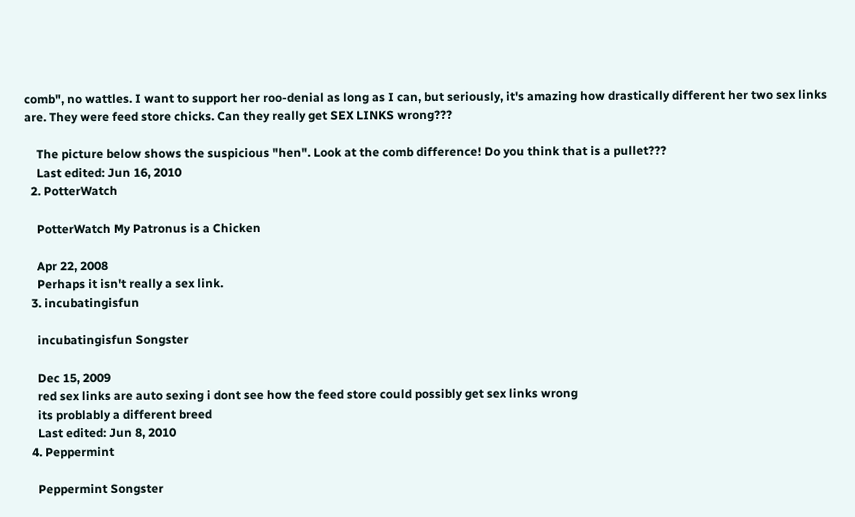comb", no wattles. I want to support her roo-denial as long as I can, but seriously, it's amazing how drastically different her two sex links are. They were feed store chicks. Can they really get SEX LINKS wrong???

    The picture below shows the suspicious "hen". Look at the comb difference! Do you think that is a pullet???
    Last edited: Jun 16, 2010
  2. PotterWatch

    PotterWatch My Patronus is a Chicken

    Apr 22, 2008
    Perhaps it isn't really a sex link.
  3. incubatingisfun

    incubatingisfun Songster

    Dec 15, 2009
    red sex links are auto sexing i dont see how the feed store could possibly get sex links wrong
    its problably a different breed
    Last edited: Jun 8, 2010
  4. Peppermint

    Peppermint Songster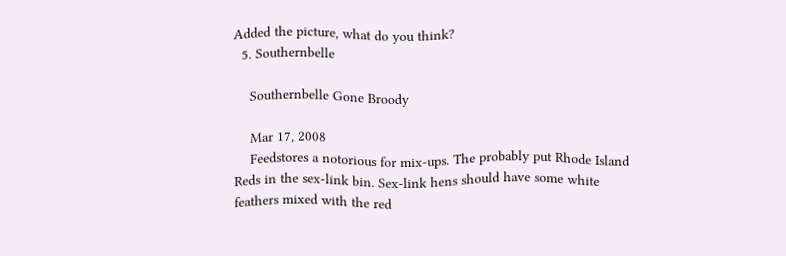Added the picture, what do you think?
  5. Southernbelle

    Southernbelle Gone Broody

    Mar 17, 2008
    Feedstores a notorious for mix-ups. The probably put Rhode Island Reds in the sex-link bin. Sex-link hens should have some white feathers mixed with the red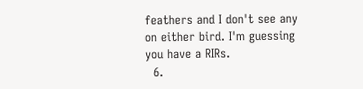feathers and I don't see any on either bird. I'm guessing you have a RIRs.
  6.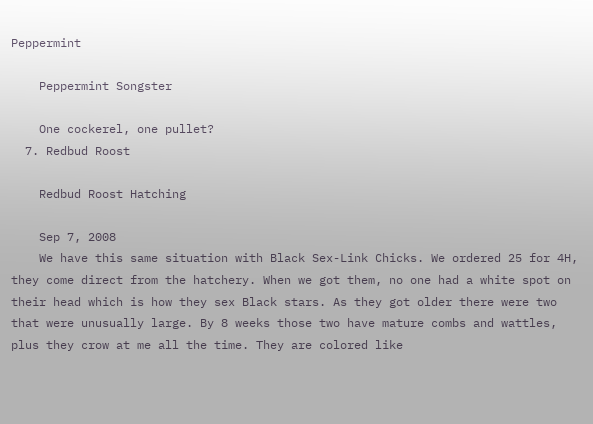Peppermint

    Peppermint Songster

    One cockerel, one pullet?
  7. Redbud Roost

    Redbud Roost Hatching

    Sep 7, 2008
    We have this same situation with Black Sex-Link Chicks. We ordered 25 for 4H, they come direct from the hatchery. When we got them, no one had a white spot on their head which is how they sex Black stars. As they got older there were two that were unusually large. By 8 weeks those two have mature combs and wattles, plus they crow at me all the time. They are colored like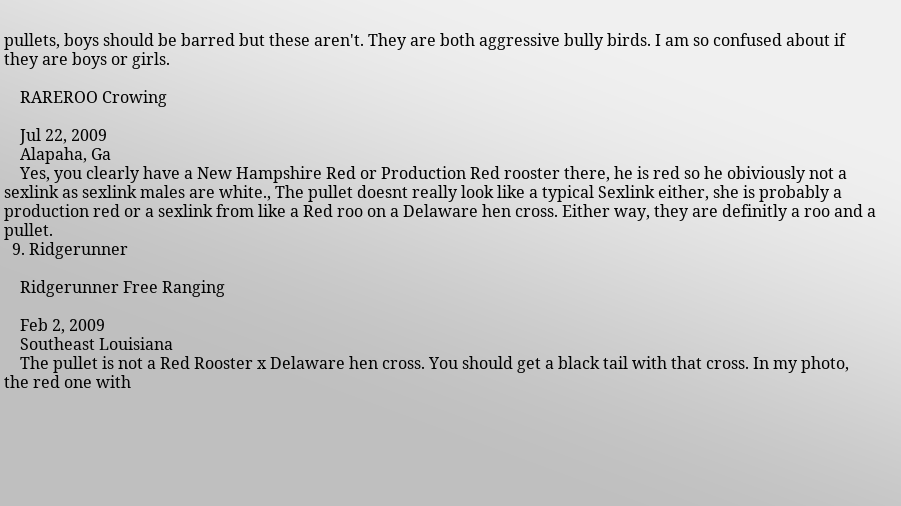pullets, boys should be barred but these aren't. They are both aggressive bully birds. I am so confused about if they are boys or girls.

    RAREROO Crowing

    Jul 22, 2009
    Alapaha, Ga
    Yes, you clearly have a New Hampshire Red or Production Red rooster there, he is red so he obiviously not a sexlink as sexlink males are white., The pullet doesnt really look like a typical Sexlink either, she is probably a production red or a sexlink from like a Red roo on a Delaware hen cross. Either way, they are definitly a roo and a pullet.
  9. Ridgerunner

    Ridgerunner Free Ranging

    Feb 2, 2009
    Southeast Louisiana
    The pullet is not a Red Rooster x Delaware hen cross. You should get a black tail with that cross. In my photo, the red one with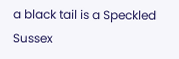a black tail is a Speckled Sussex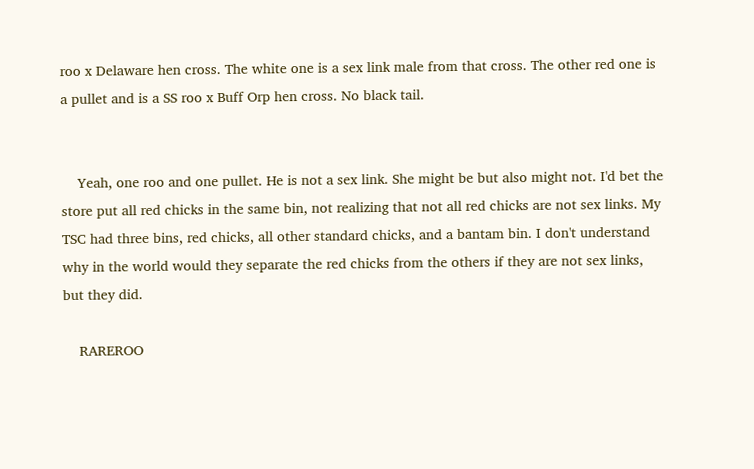roo x Delaware hen cross. The white one is a sex link male from that cross. The other red one is a pullet and is a SS roo x Buff Orp hen cross. No black tail.


    Yeah, one roo and one pullet. He is not a sex link. She might be but also might not. I'd bet the store put all red chicks in the same bin, not realizing that not all red chicks are not sex links. My TSC had three bins, red chicks, all other standard chicks, and a bantam bin. I don't understand why in the world would they separate the red chicks from the others if they are not sex links, but they did.

    RAREROO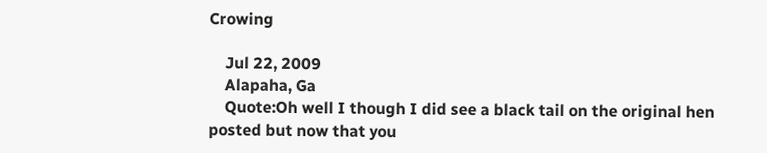Crowing

    Jul 22, 2009
    Alapaha, Ga
    Quote:Oh well I though I did see a black tail on the original hen posted but now that you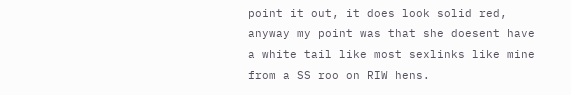point it out, it does look solid red, anyway my point was that she doesent have a white tail like most sexlinks like mine from a SS roo on RIW hens.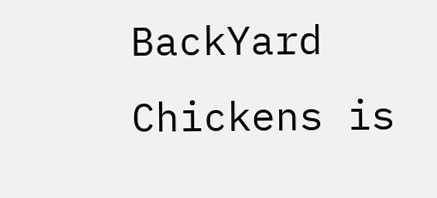BackYard Chickens is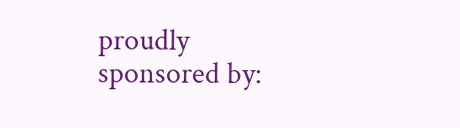proudly sponsored by: